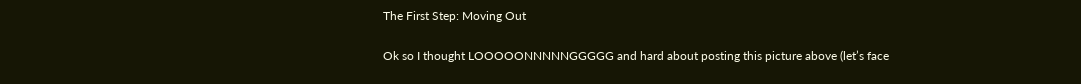The First Step: Moving Out

Ok so I thought LOOOOONNNNNGGGGG and hard about posting this picture above (let’s face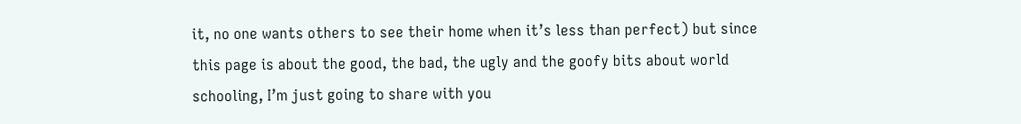it, no one wants others to see their home when it’s less than perfect) but since this page is about the good, the bad, the ugly and the goofy bits about world schooling, I’m just going to share with you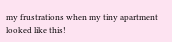my frustrations when my tiny apartment looked like this!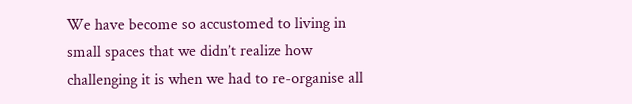We have become so accustomed to living in small spaces that we didn’t realize how challenging it is when we had to re-organise all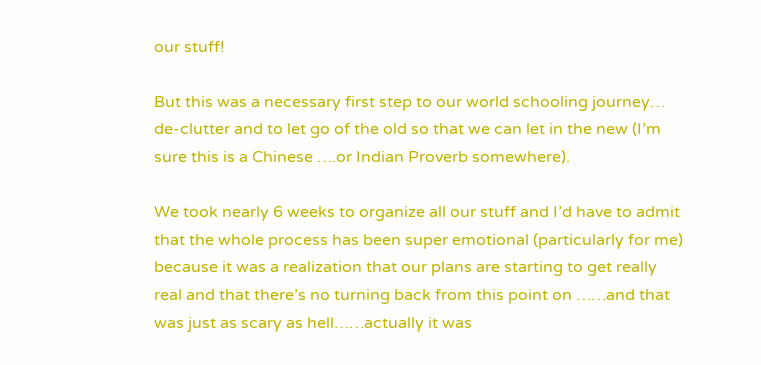our stuff!

But this was a necessary first step to our world schooling journey… de-clutter and to let go of the old so that we can let in the new (I’m sure this is a Chinese ….or Indian Proverb somewhere).

We took nearly 6 weeks to organize all our stuff and I’d have to admit that the whole process has been super emotional (particularly for me) because it was a realization that our plans are starting to get really real and that there’s no turning back from this point on ……and that was just as scary as hell……actually it was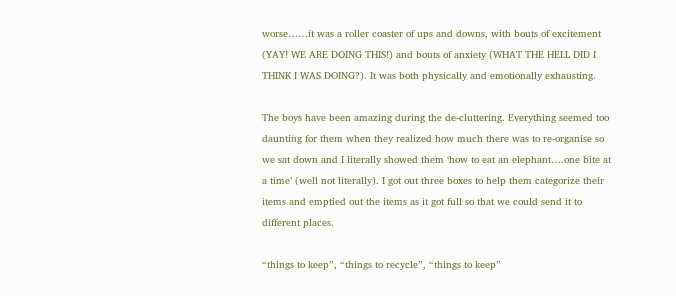worse……it was a roller coaster of ups and downs, with bouts of excitement (YAY! WE ARE DOING THIS!) and bouts of anxiety (WHAT THE HELL DID I THINK I WAS DOING?). It was both physically and emotionally exhausting.

The boys have been amazing during the de-cluttering. Everything seemed too daunting for them when they realized how much there was to re-organise so we sat down and I literally showed them ‘how to eat an elephant….one bite at a time’ (well not literally). I got out three boxes to help them categorize their items and emptied out the items as it got full so that we could send it to different places.

“things to keep”, “things to recycle”, “things to keep”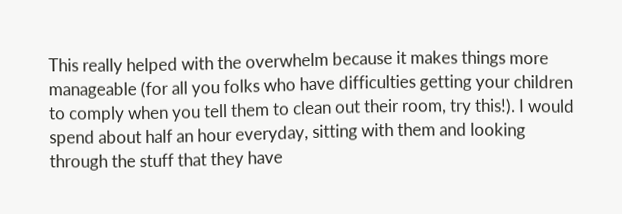This really helped with the overwhelm because it makes things more manageable (for all you folks who have difficulties getting your children to comply when you tell them to clean out their room, try this!). I would spend about half an hour everyday, sitting with them and looking through the stuff that they have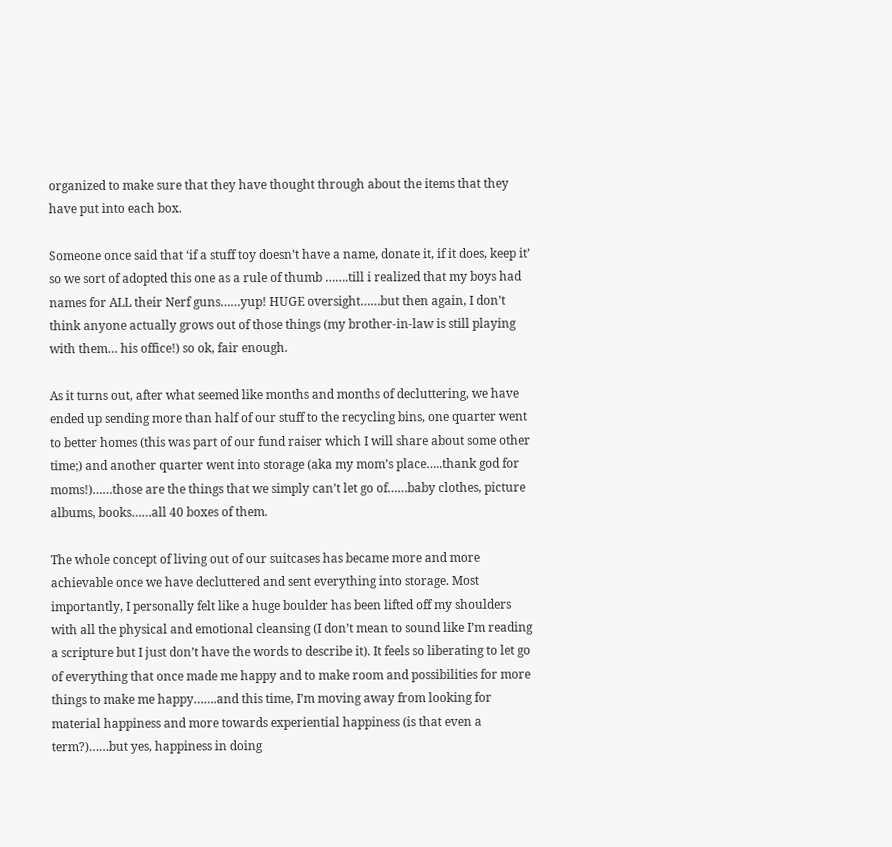organized to make sure that they have thought through about the items that they have put into each box.

Someone once said that ‘if a stuff toy doesn’t have a name, donate it, if it does, keep it’ so we sort of adopted this one as a rule of thumb …….till i realized that my boys had names for ALL their Nerf guns……yup! HUGE oversight……but then again, I don’t think anyone actually grows out of those things (my brother-in-law is still playing with them… his office!) so ok, fair enough.

As it turns out, after what seemed like months and months of decluttering, we have ended up sending more than half of our stuff to the recycling bins, one quarter went to better homes (this was part of our fund raiser which I will share about some other time;) and another quarter went into storage (aka my mom’s place…..thank god for moms!)……those are the things that we simply can’t let go of……baby clothes, picture albums, books……all 40 boxes of them.

The whole concept of living out of our suitcases has became more and more achievable once we have decluttered and sent everything into storage. Most importantly, I personally felt like a huge boulder has been lifted off my shoulders with all the physical and emotional cleansing (I don’t mean to sound like I’m reading a scripture but I just don’t have the words to describe it). It feels so liberating to let go of everything that once made me happy and to make room and possibilities for more things to make me happy…….and this time, I’m moving away from looking for material happiness and more towards experiential happiness (is that even a term?)……but yes, happiness in doing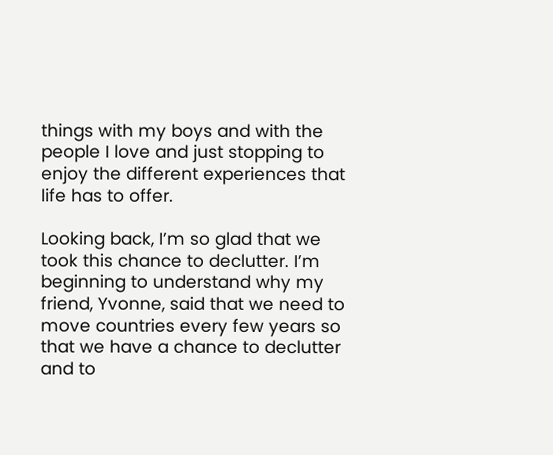things with my boys and with the people I love and just stopping to enjoy the different experiences that life has to offer.

Looking back, I’m so glad that we took this chance to declutter. I’m beginning to understand why my friend, Yvonne, said that we need to move countries every few years so that we have a chance to declutter and to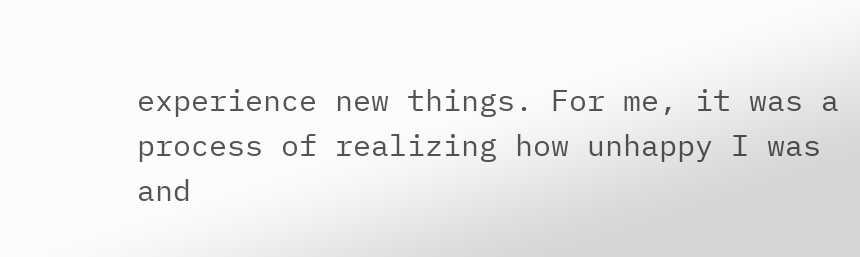experience new things. For me, it was a process of realizing how unhappy I was and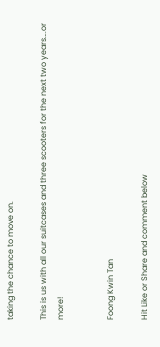taking the chance to move on.

This is us with all our suitcases and three scooters for the next two years….or more!


Foong Kwin Tan

Hit Like or Share and comment below